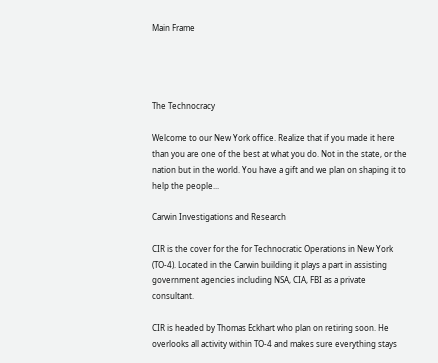Main Frame




The Technocracy

Welcome to our New York office. Realize that if you made it here than you are one of the best at what you do. Not in the state, or the nation but in the world. You have a gift and we plan on shaping it to help the people...

Carwin Investigations and Research

CIR is the cover for the for Technocratic Operations in New York (TO-4). Located in the Carwin building it plays a part in assisting government agencies including NSA, CIA, FBI as a private consultant.

CIR is headed by Thomas Eckhart who plan on retiring soon. He overlooks all activity within TO-4 and makes sure everything stays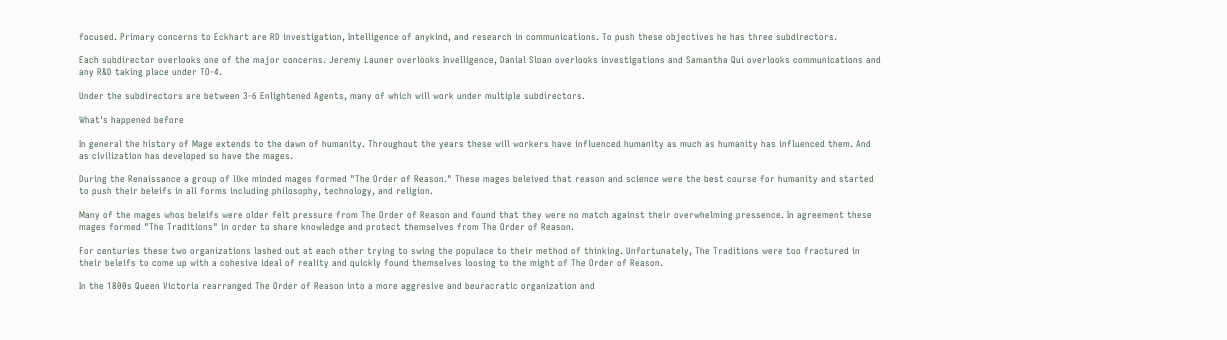focused. Primary concerns to Eckhart are RD investigation, Intelligence of anykind, and research in communications. To push these objectives he has three subdirectors.

Each subdirector overlooks one of the major concerns. Jeremy Launer overlooks Invelligence, Danial Sloan overlooks investigations and Samantha Qui overlooks communications and any R&D taking place under TO-4.

Under the subdirectors are between 3-6 Enlightened Agents, many of which will work under multiple subdirectors.

What's happened before

In general the history of Mage extends to the dawn of humanity. Throughout the years these will workers have influenced humanity as much as humanity has influenced them. And as civilization has developed so have the mages.

During the Renaissance a group of like minded mages formed "The Order of Reason." These mages beleived that reason and science were the best course for humanity and started to push their beleifs in all forms including philosophy, technology, and religion.

Many of the mages whos beleifs were older felt pressure from The Order of Reason and found that they were no match against their overwhelming pressence. In agreement these mages formed "The Traditions" in order to share knowledge and protect themselves from The Order of Reason.

For centuries these two organizations lashed out at each other trying to swing the populace to their method of thinking. Unfortunately, The Traditions were too fractured in their beleifs to come up with a cohesive ideal of reality and quickly found themselves loosing to the might of The Order of Reason.

In the 1800s Queen Victoria rearranged The Order of Reason into a more aggresive and beuracratic organization and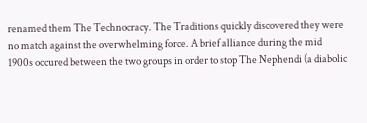renamed them The Technocracy. The Traditions quickly discovered they were no match against the overwhelming force. A brief alliance during the mid 1900s occured between the two groups in order to stop The Nephendi (a diabolic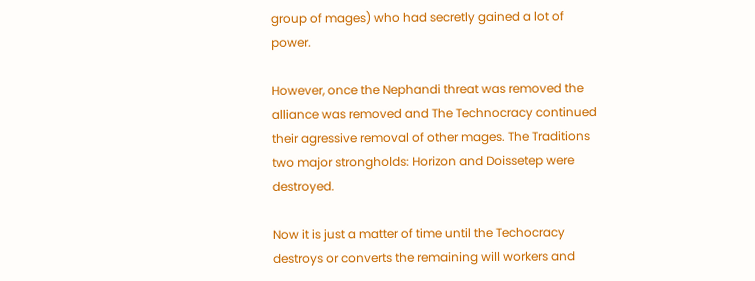group of mages) who had secretly gained a lot of power.

However, once the Nephandi threat was removed the alliance was removed and The Technocracy continued their agressive removal of other mages. The Traditions two major strongholds: Horizon and Doissetep were destroyed.

Now it is just a matter of time until the Techocracy destroys or converts the remaining will workers and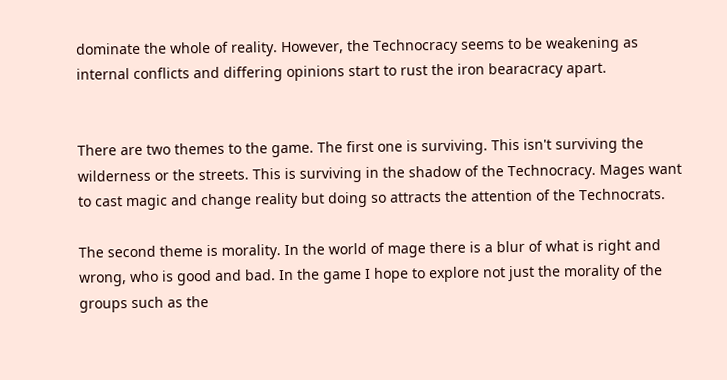dominate the whole of reality. However, the Technocracy seems to be weakening as internal conflicts and differing opinions start to rust the iron bearacracy apart.


There are two themes to the game. The first one is surviving. This isn't surviving the wilderness or the streets. This is surviving in the shadow of the Technocracy. Mages want to cast magic and change reality but doing so attracts the attention of the Technocrats.

The second theme is morality. In the world of mage there is a blur of what is right and wrong, who is good and bad. In the game I hope to explore not just the morality of the groups such as the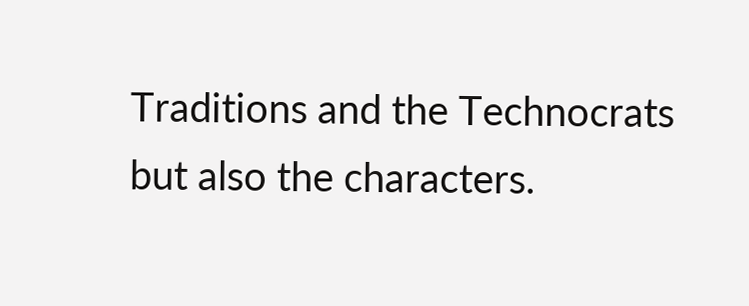Traditions and the Technocrats but also the characters.